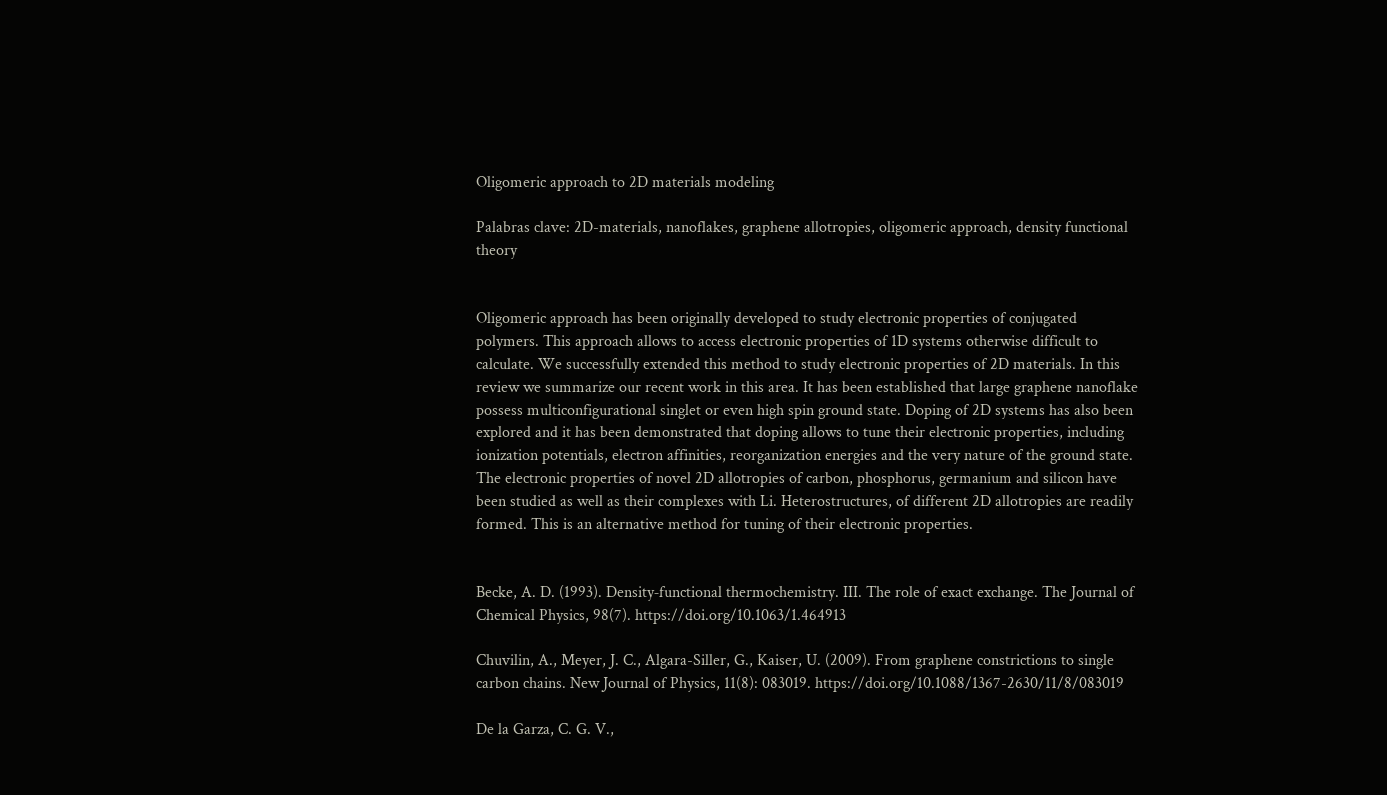Oligomeric approach to 2D materials modeling

Palabras clave: 2D-materials, nanoflakes, graphene allotropies, oligomeric approach, density functional theory


Oligomeric approach has been originally developed to study electronic properties of conjugated polymers. This approach allows to access electronic properties of 1D systems otherwise difficult to calculate. We successfully extended this method to study electronic properties of 2D materials. In this review we summarize our recent work in this area. It has been established that large graphene nanoflake possess multiconfigurational singlet or even high spin ground state. Doping of 2D systems has also been explored and it has been demonstrated that doping allows to tune their electronic properties, including ionization potentials, electron affinities, reorganization energies and the very nature of the ground state. The electronic properties of novel 2D allotropies of carbon, phosphorus, germanium and silicon have been studied as well as their complexes with Li. Heterostructures, of different 2D allotropies are readily formed. This is an alternative method for tuning of their electronic properties.


Becke, A. D. (1993). Density‐functional thermochemistry. III. The role of exact exchange. The Journal of Chemical Physics, 98(7). https://doi.org/10.1063/1.464913

Chuvilin, A., Meyer, J. C., Algara-Siller, G., Kaiser, U. (2009). From graphene constrictions to single carbon chains. New Journal of Physics, 11(8): 083019. https://doi.org/10.1088/1367-2630/11/8/083019

De la Garza, C. G. V.,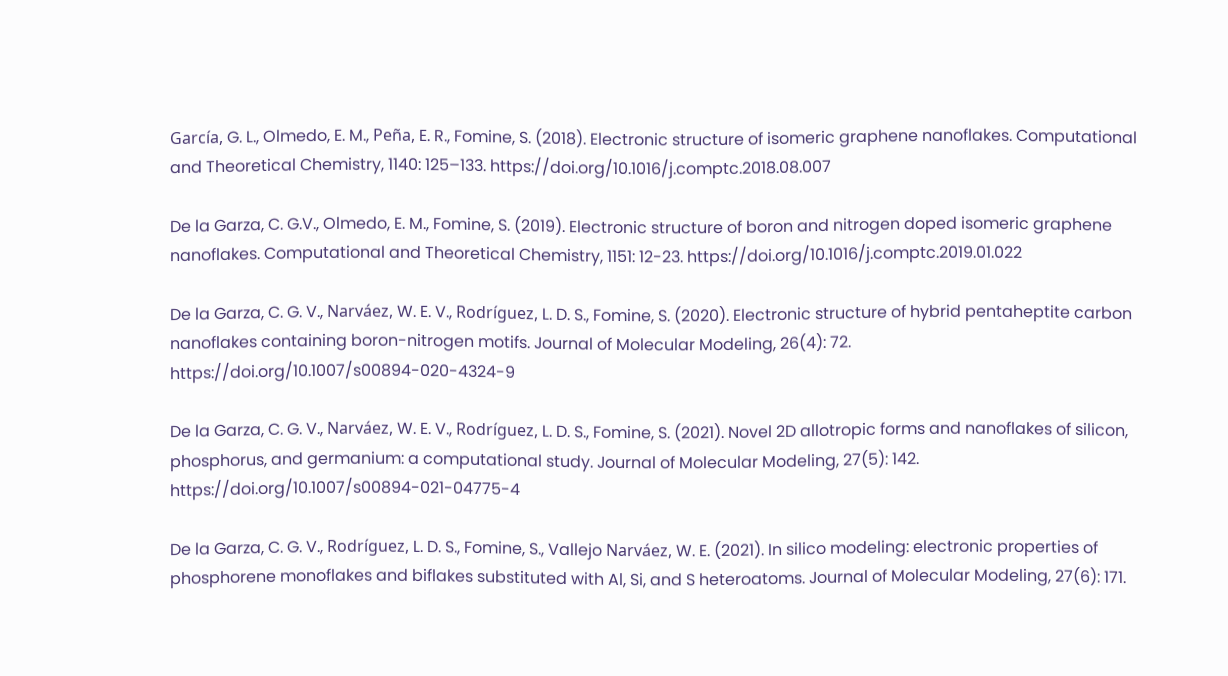García, G. L., Olmedo, E. M., Peña, E. R., Fomine, S. (2018). Electronic structure of isomeric graphene nanoflakes. Computational and Theoretical Chemistry, 1140: 125–133. https://doi.org/10.1016/j.comptc.2018.08.007

De la Garza, C. G.V., Olmedo, E. M., Fomine, S. (2019). Electronic structure of boron and nitrogen doped isomeric graphene nanoflakes. Computational and Theoretical Chemistry, 1151: 12-23. https://doi.org/10.1016/j.comptc.2019.01.022

De la Garza, C. G. V., Narváez, W. E. V., Rodríguez, L. D. S., Fomine, S. (2020). Electronic structure of hybrid pentaheptite carbon nanoflakes containing boron-nitrogen motifs. Journal of Molecular Modeling, 26(4): 72. https://doi.org/10.1007/s00894-020-4324-9

De la Garza, C. G. V., Narváez, W. E. V., Rodríguez, L. D. S., Fomine, S. (2021). Novel 2D allotropic forms and nanoflakes of silicon, phosphorus, and germanium: a computational study. Journal of Molecular Modeling, 27(5): 142. https://doi.org/10.1007/s00894-021-04775-4

De la Garza, C. G. V., Rodríguez, L. D. S., Fomine, S., Vallejo Narváez, W. E. (2021). In silico modeling: electronic properties of phosphorene monoflakes and biflakes substituted with Al, Si, and S heteroatoms. Journal of Molecular Modeling, 27(6): 171.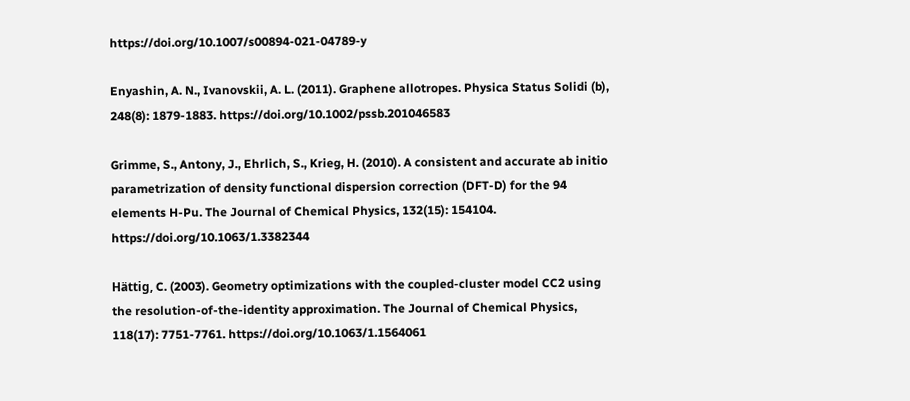https://doi.org/10.1007/s00894-021-04789-y

Enyashin, A. N., Ivanovskii, A. L. (2011). Graphene allotropes. Physica Status Solidi (b), 248(8): 1879-1883. https://doi.org/10.1002/pssb.201046583

Grimme, S., Antony, J., Ehrlich, S., Krieg, H. (2010). A consistent and accurate ab initio parametrization of density functional dispersion correction (DFT-D) for the 94 elements H-Pu. The Journal of Chemical Physics, 132(15): 154104. https://doi.org/10.1063/1.3382344

Hättig, C. (2003). Geometry optimizations with the coupled-cluster model CC2 using the resolution-of-the-identity approximation. The Journal of Chemical Physics, 118(17): 7751-7761. https://doi.org/10.1063/1.1564061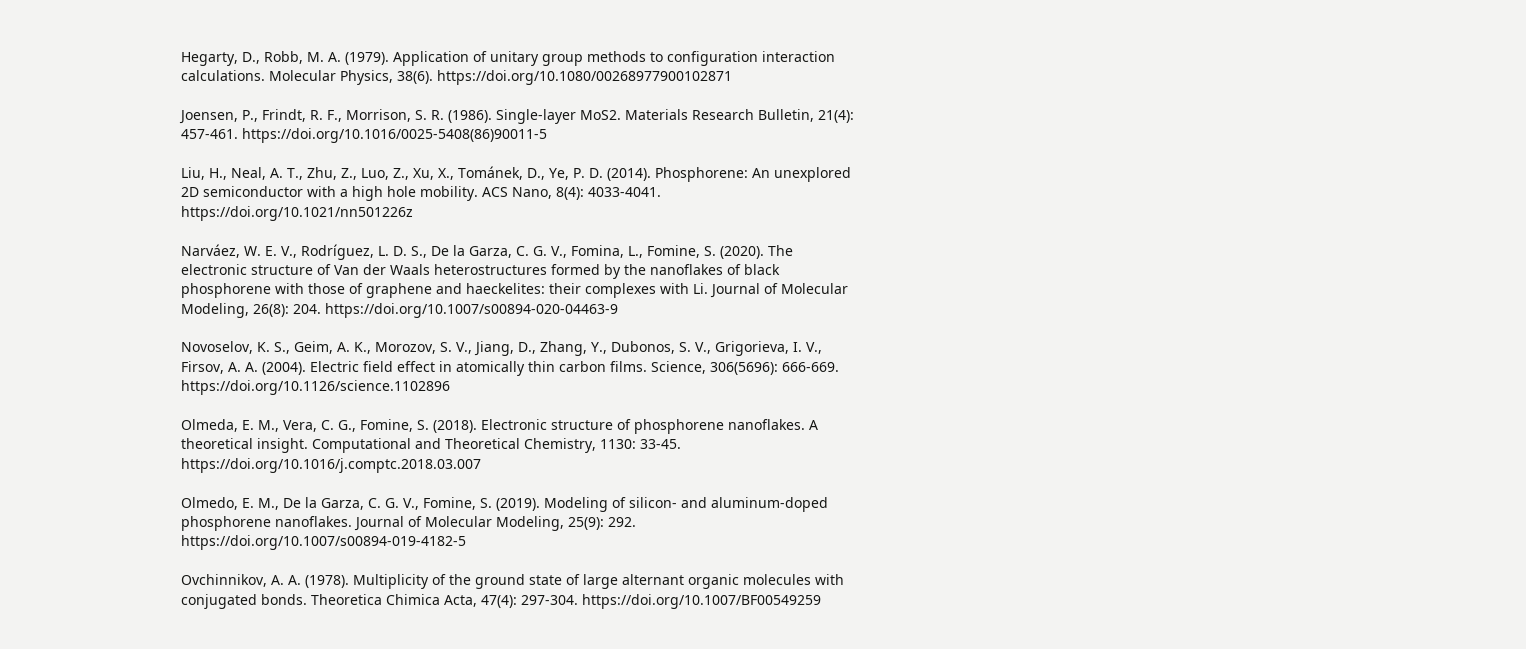Hegarty, D., Robb, M. A. (1979). Application of unitary group methods to configuration interaction calculations. Molecular Physics, 38(6). https://doi.org/10.1080/00268977900102871

Joensen, P., Frindt, R. F., Morrison, S. R. (1986). Single-layer MoS2. Materials Research Bulletin, 21(4): 457-461. https://doi.org/10.1016/0025-5408(86)90011-5

Liu, H., Neal, A. T., Zhu, Z., Luo, Z., Xu, X., Tománek, D., Ye, P. D. (2014). Phosphorene: An unexplored 2D semiconductor with a high hole mobility. ACS Nano, 8(4): 4033-4041. https://doi.org/10.1021/nn501226z

Narváez, W. E. V., Rodríguez, L. D. S., De la Garza, C. G. V., Fomina, L., Fomine, S. (2020). The electronic structure of Van der Waals heterostructures formed by the nanoflakes of black phosphorene with those of graphene and haeckelites: their complexes with Li. Journal of Molecular Modeling, 26(8): 204. https://doi.org/10.1007/s00894-020-04463-9

Novoselov, K. S., Geim, A. K., Morozov, S. V., Jiang, D., Zhang, Y., Dubonos, S. V., Grigorieva, I. V., Firsov, A. A. (2004). Electric field effect in atomically thin carbon films. Science, 306(5696): 666-669. https://doi.org/10.1126/science.1102896

Olmeda, E. M., Vera, C. G., Fomine, S. (2018). Electronic structure of phosphorene nanoflakes. A theoretical insight. Computational and Theoretical Chemistry, 1130: 33-45. https://doi.org/10.1016/j.comptc.2018.03.007

Olmedo, E. M., De la Garza, C. G. V., Fomine, S. (2019). Modeling of silicon- and aluminum-doped phosphorene nanoflakes. Journal of Molecular Modeling, 25(9): 292. https://doi.org/10.1007/s00894-019-4182-5

Ovchinnikov, A. A. (1978). Multiplicity of the ground state of large alternant organic molecules with conjugated bonds. Theoretica Chimica Acta, 47(4): 297-304. https://doi.org/10.1007/BF00549259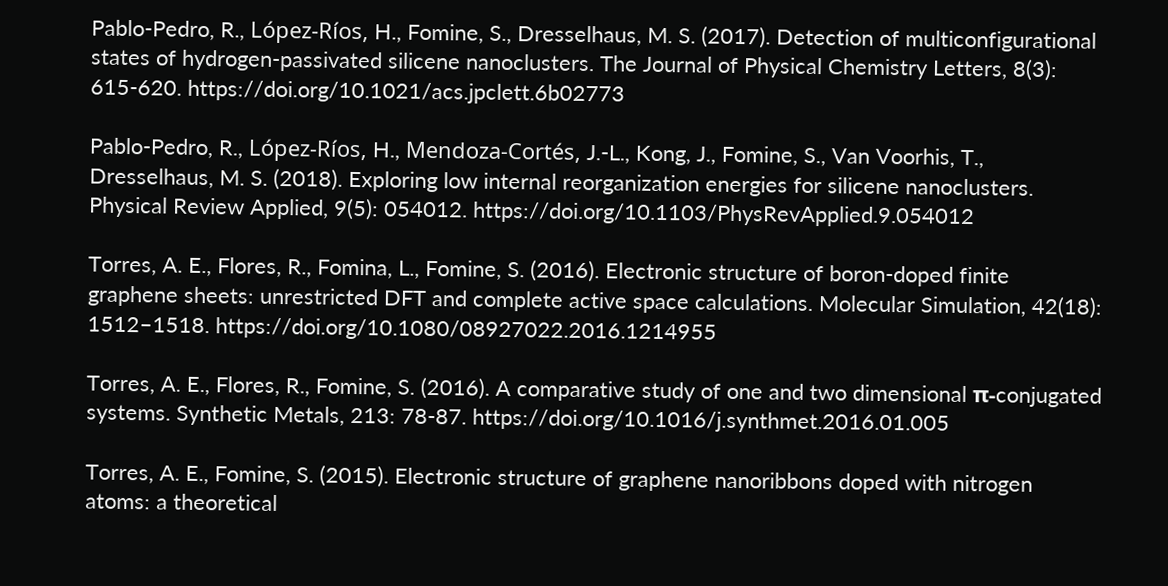Pablo-Pedro, R., López-Ríos, H., Fomine, S., Dresselhaus, M. S. (2017). Detection of multiconfigurational states of hydrogen-passivated silicene nanoclusters. The Journal of Physical Chemistry Letters, 8(3): 615-620. https://doi.org/10.1021/acs.jpclett.6b02773

Pablo-Pedro, R., López-Ríos, H., Mendoza-Cortés, J.-L., Kong, J., Fomine, S., Van Voorhis, T., Dresselhaus, M. S. (2018). Exploring low internal reorganization energies for silicene nanoclusters. Physical Review Applied, 9(5): 054012. https://doi.org/10.1103/PhysRevApplied.9.054012

Torres, A. E., Flores, R., Fomina, L., Fomine, S. (2016). Electronic structure of boron-doped finite graphene sheets: unrestricted DFT and complete active space calculations. Molecular Simulation, 42(18): 1512–1518. https://doi.org/10.1080/08927022.2016.1214955

Torres, A. E., Flores, R., Fomine, S. (2016). A comparative study of one and two dimensional π-conjugated systems. Synthetic Metals, 213: 78-87. https://doi.org/10.1016/j.synthmet.2016.01.005

Torres, A. E., Fomine, S. (2015). Electronic structure of graphene nanoribbons doped with nitrogen atoms: a theoretical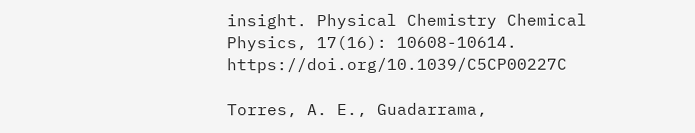insight. Physical Chemistry Chemical Physics, 17(16): 10608-10614. https://doi.org/10.1039/C5CP00227C

Torres, A. E., Guadarrama,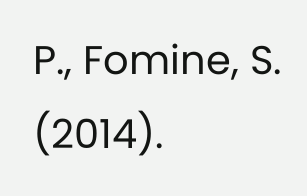P., Fomine, S. (2014).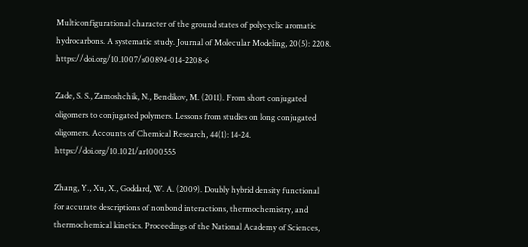Multiconfigurational character of the ground states of polycyclic aromatic hydrocarbons. A systematic study. Journal of Molecular Modeling, 20(5): 2208. https://doi.org/10.1007/s00894-014-2208-6

Zade, S. S., Zamoshchik, N., Bendikov, M. (2011). From short conjugated oligomers to conjugated polymers. Lessons from studies on long conjugated oligomers. Accounts of Chemical Research, 44(1): 14-24. https://doi.org/10.1021/ar1000555

Zhang, Y., Xu, X., Goddard, W. A. (2009). Doubly hybrid density functional for accurate descriptions of nonbond interactions, thermochemistry, and thermochemical kinetics. Proceedings of the National Academy of Sciences,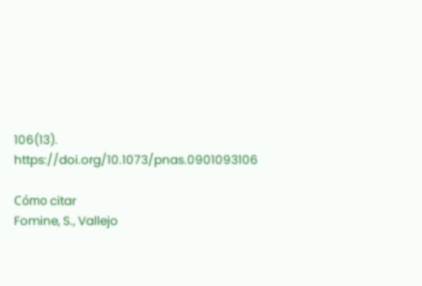106(13). https://doi.org/10.1073/pnas.0901093106

Cómo citar
Fomine, S., Vallejo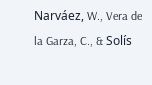Narváez, W., Vera de la Garza, C., & Solís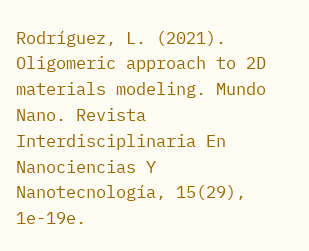Rodríguez, L. (2021). Oligomeric approach to 2D materials modeling. Mundo Nano. Revista Interdisciplinaria En Nanociencias Y Nanotecnología, 15(29), 1e-19e.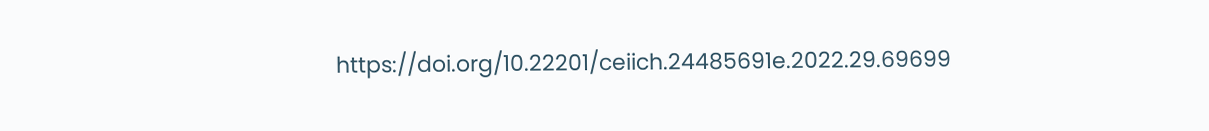https://doi.org/10.22201/ceiich.24485691e.2022.29.69699